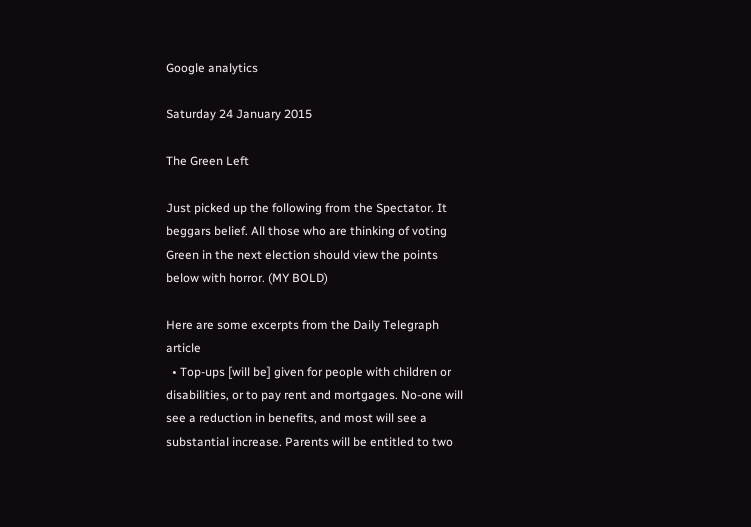Google analytics

Saturday 24 January 2015

The Green Left

Just picked up the following from the Spectator. It beggars belief. All those who are thinking of voting Green in the next election should view the points below with horror. (MY BOLD)

Here are some excerpts from the Daily Telegraph article
  • Top-ups [will be] given for people with children or disabilities, or to pay rent and mortgages. No-one will see a reduction in benefits, and most will see a substantial increase. Parents will be entitled to two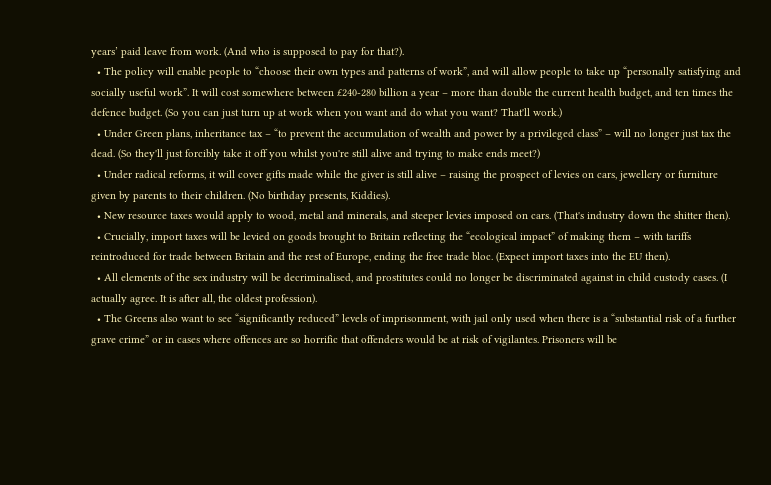years’ paid leave from work. (And who is supposed to pay for that?).
  • The policy will enable people to “choose their own types and patterns of work”, and will allow people to take up “personally satisfying and socially useful work”. It will cost somewhere between £240-280 billion a year – more than double the current health budget, and ten times the defence budget. (So you can just turn up at work when you want and do what you want? That'll work.)
  • Under Green plans, inheritance tax – “to prevent the accumulation of wealth and power by a privileged class” – will no longer just tax the dead. (So they'll just forcibly take it off you whilst you're still alive and trying to make ends meet?)
  • Under radical reforms, it will cover gifts made while the giver is still alive – raising the prospect of levies on cars, jewellery or furniture given by parents to their children. (No birthday presents, Kiddies).
  • New resource taxes would apply to wood, metal and minerals, and steeper levies imposed on cars. (That's industry down the shitter then).
  • Crucially, import taxes will be levied on goods brought to Britain reflecting the “ecological impact” of making them – with tariffs reintroduced for trade between Britain and the rest of Europe, ending the free trade bloc. (Expect import taxes into the EU then).
  • All elements of the sex industry will be decriminalised, and prostitutes could no longer be discriminated against in child custody cases. (I actually agree. It is after all, the oldest profession).
  • The Greens also want to see “significantly reduced” levels of imprisonment, with jail only used when there is a “substantial risk of a further grave crime” or in cases where offences are so horrific that offenders would be at risk of vigilantes. Prisoners will be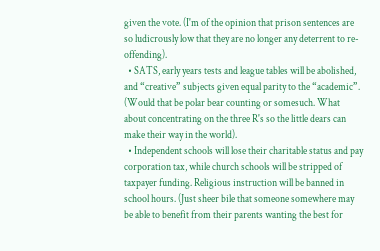given the vote. (I'm of the opinion that prison sentences are so ludicrously low that they are no longer any deterrent to re-offending).
  • SATS, early years tests and league tables will be abolished, and “creative” subjects given equal parity to the “academic”. (Would that be polar bear counting or somesuch. What about concentrating on the three R's so the little dears can make their way in the world).
  • Independent schools will lose their charitable status and pay corporation tax, while church schools will be stripped of taxpayer funding. Religious instruction will be banned in school hours. (Just sheer bile that someone somewhere may be able to benefit from their parents wanting the best for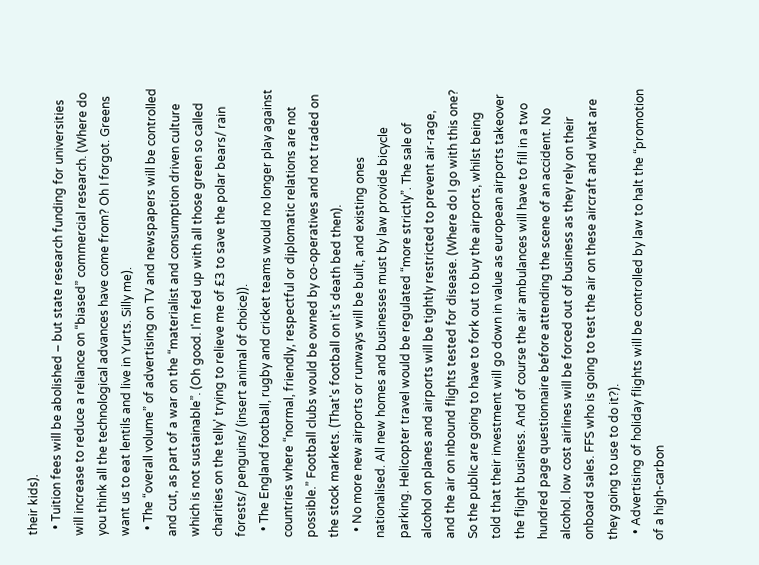their kids).
  • Tuition fees will be abolished – but state research funding for universities will increase to reduce a reliance on “biased” commercial research. (Where do you think all the technological advances have come from? Oh I forgot. Greens want us to eat lentils and live in Yurts. Silly me).
  • The “overall volume” of advertising on TV and newspapers will be controlled and cut, as part of a war on the “materialist and consumption driven culture which is not sustainable”. (Oh good. I'm fed up with all those green so called charities on the telly' trying to relieve me of £3 to save the polar bears/ rain forests/ penguins/ (insert animal of choice)).
  • The England football, rugby and cricket teams would no longer play against countries where “normal, friendly, respectful or diplomatic relations are not possible.” Football clubs would be owned by co-operatives and not traded on the stock markets. (That's football on it's death bed then).
  • No more new airports or runways will be built, and existing ones nationalised. All new homes and businesses must by law provide bicycle parking. Helicopter travel would be regulated “more strictly”. The sale of alcohol on planes and airports will be tightly restricted to prevent air-rage, and the air on inbound flights tested for disease. (Where do I go with this one? So the public are going to have to fork out to buy the airports, whilst being told that their investment will go down in value as european airports takeover the flight business. And of course the air ambulances will have to fill in a two hundred page questionnaire before attending the scene of an accident. No alcohol. low cost airlines will be forced out of business as they rely on their onboard sales. FFS who is going to test the air on these aircraft and what are they going to use to do it?).
  • Advertising of holiday flights will be controlled by law to halt the “promotion of a high-carbon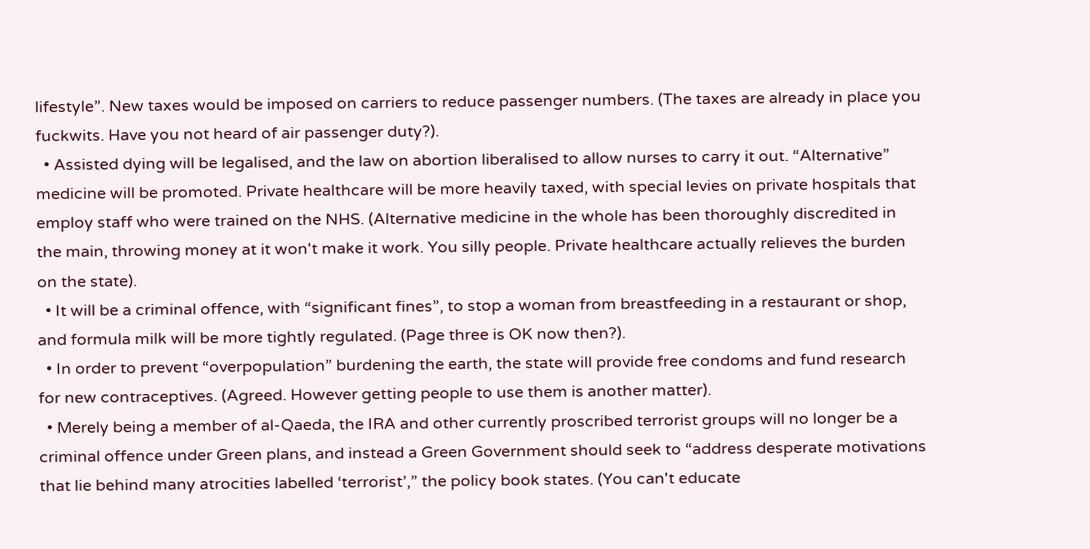lifestyle”. New taxes would be imposed on carriers to reduce passenger numbers. (The taxes are already in place you fuckwits. Have you not heard of air passenger duty?).
  • Assisted dying will be legalised, and the law on abortion liberalised to allow nurses to carry it out. “Alternative” medicine will be promoted. Private healthcare will be more heavily taxed, with special levies on private hospitals that employ staff who were trained on the NHS. (Alternative medicine in the whole has been thoroughly discredited in the main, throwing money at it won't make it work. You silly people. Private healthcare actually relieves the burden on the state).
  • It will be a criminal offence, with “significant fines”, to stop a woman from breastfeeding in a restaurant or shop, and formula milk will be more tightly regulated. (Page three is OK now then?).
  • In order to prevent “overpopulation” burdening the earth, the state will provide free condoms and fund research for new contraceptives. (Agreed. However getting people to use them is another matter).
  • Merely being a member of al-Qaeda, the IRA and other currently proscribed terrorist groups will no longer be a criminal offence under Green plans, and instead a Green Government should seek to “address desperate motivations that lie behind many atrocities labelled ‘terrorist’,” the policy book states. (You can't educate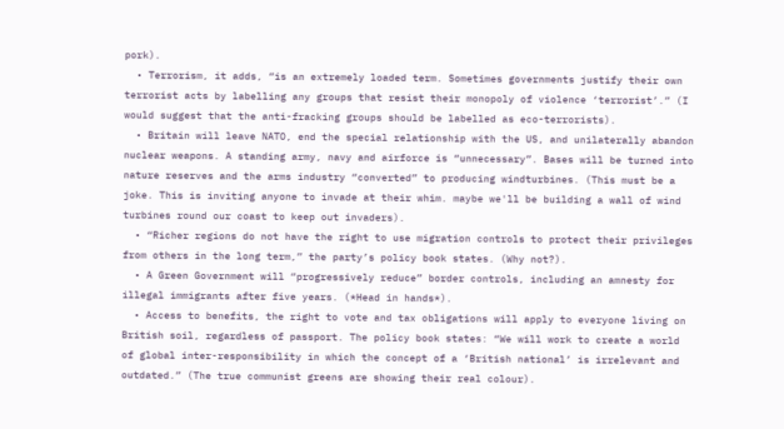pork).
  • Terrorism, it adds, “is an extremely loaded term. Sometimes governments justify their own terrorist acts by labelling any groups that resist their monopoly of violence ‘terrorist’.” (I would suggest that the anti-fracking groups should be labelled as eco-terrorists).
  • Britain will leave NATO, end the special relationship with the US, and unilaterally abandon nuclear weapons. A standing army, navy and airforce is “unnecessary”. Bases will be turned into nature reserves and the arms industry “converted” to producing windturbines. (This must be a joke. This is inviting anyone to invade at their whim. maybe we'll be building a wall of wind turbines round our coast to keep out invaders).
  • “Richer regions do not have the right to use migration controls to protect their privileges from others in the long term,” the party’s policy book states. (Why not?).
  • A Green Government will “progressively reduce” border controls, including an amnesty for illegal immigrants after five years. (*Head in hands*).
  • Access to benefits, the right to vote and tax obligations will apply to everyone living on British soil, regardless of passport. The policy book states: “We will work to create a world of global inter-responsibility in which the concept of a ‘British national’ is irrelevant and outdated.” (The true communist greens are showing their real colour).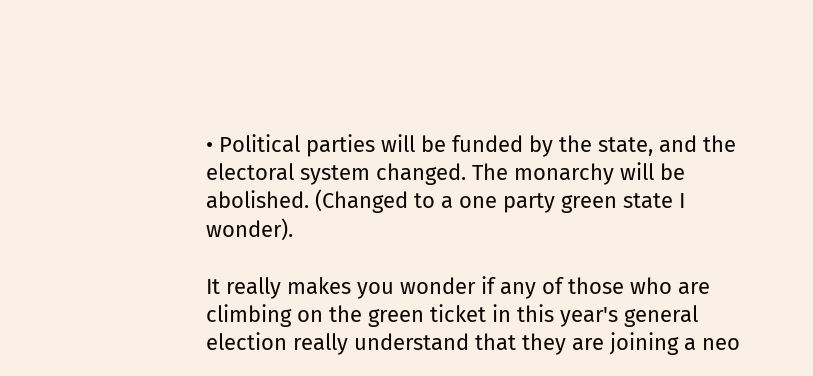• Political parties will be funded by the state, and the electoral system changed. The monarchy will be abolished. (Changed to a one party green state I wonder).

It really makes you wonder if any of those who are climbing on the green ticket in this year's general election really understand that they are joining a neo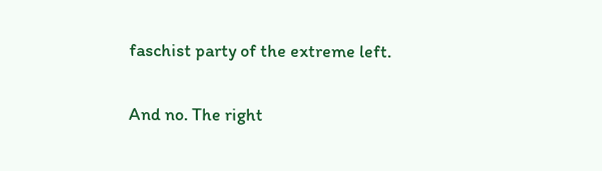faschist party of the extreme left.

And no. The right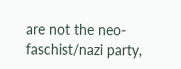are not the neo-faschist/nazi party,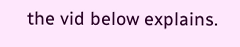the vid below explains.